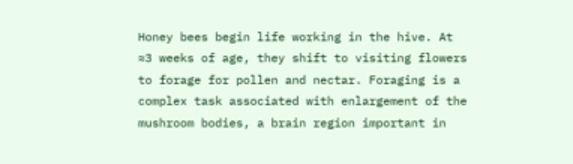Honey bees begin life working in the hive. At ≈3 weeks of age, they shift to visiting flowers to forage for pollen and nectar. Foraging is a complex task associated with enlargement of the mushroom bodies, a brain region important in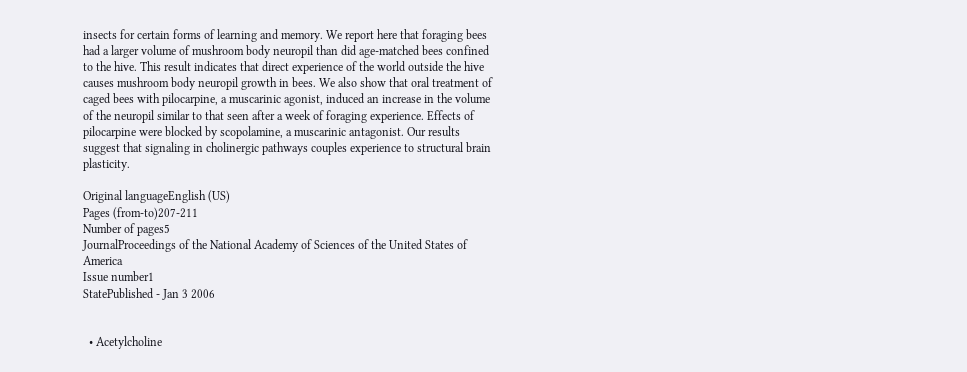insects for certain forms of learning and memory. We report here that foraging bees had a larger volume of mushroom body neuropil than did age-matched bees confined to the hive. This result indicates that direct experience of the world outside the hive causes mushroom body neuropil growth in bees. We also show that oral treatment of caged bees with pilocarpine, a muscarinic agonist, induced an increase in the volume of the neuropil similar to that seen after a week of foraging experience. Effects of pilocarpine were blocked by scopolamine, a muscarinic antagonist. Our results suggest that signaling in cholinergic pathways couples experience to structural brain plasticity.

Original languageEnglish (US)
Pages (from-to)207-211
Number of pages5
JournalProceedings of the National Academy of Sciences of the United States of America
Issue number1
StatePublished - Jan 3 2006


  • Acetylcholine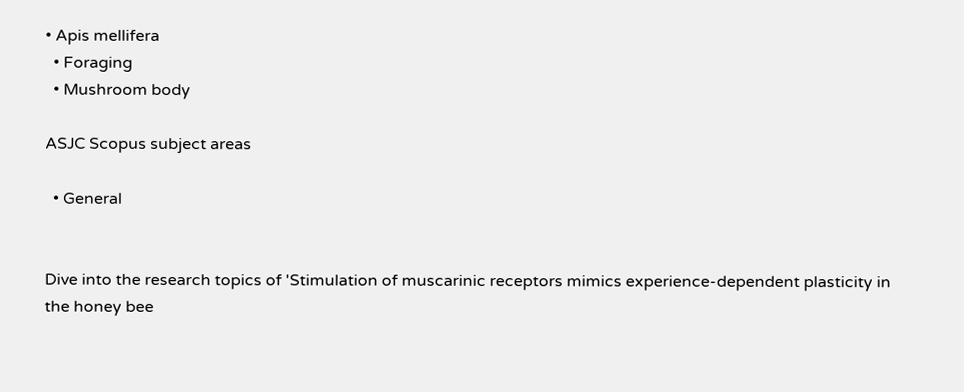• Apis mellifera
  • Foraging
  • Mushroom body

ASJC Scopus subject areas

  • General


Dive into the research topics of 'Stimulation of muscarinic receptors mimics experience-dependent plasticity in the honey bee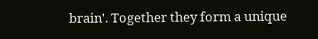brain'. Together they form a unique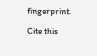fingerprint.

Cite this